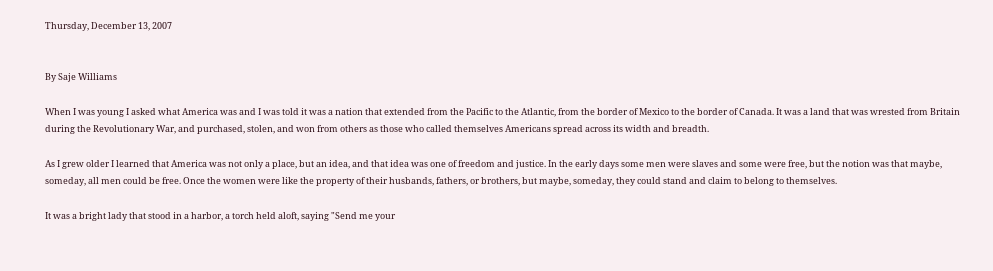Thursday, December 13, 2007


By Saje Williams

When I was young I asked what America was and I was told it was a nation that extended from the Pacific to the Atlantic, from the border of Mexico to the border of Canada. It was a land that was wrested from Britain during the Revolutionary War, and purchased, stolen, and won from others as those who called themselves Americans spread across its width and breadth.

As I grew older I learned that America was not only a place, but an idea, and that idea was one of freedom and justice. In the early days some men were slaves and some were free, but the notion was that maybe, someday, all men could be free. Once the women were like the property of their husbands, fathers, or brothers, but maybe, someday, they could stand and claim to belong to themselves.

It was a bright lady that stood in a harbor, a torch held aloft, saying "Send me your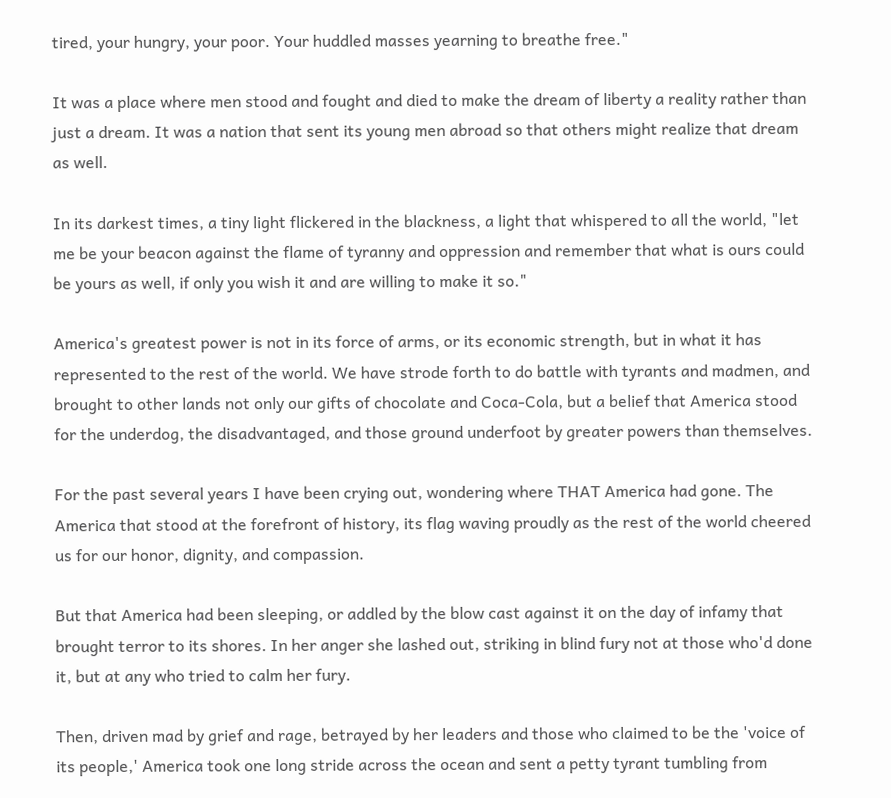tired, your hungry, your poor. Your huddled masses yearning to breathe free."

It was a place where men stood and fought and died to make the dream of liberty a reality rather than just a dream. It was a nation that sent its young men abroad so that others might realize that dream as well.

In its darkest times, a tiny light flickered in the blackness, a light that whispered to all the world, "let me be your beacon against the flame of tyranny and oppression and remember that what is ours could be yours as well, if only you wish it and are willing to make it so."

America's greatest power is not in its force of arms, or its economic strength, but in what it has represented to the rest of the world. We have strode forth to do battle with tyrants and madmen, and brought to other lands not only our gifts of chocolate and Coca-Cola, but a belief that America stood for the underdog, the disadvantaged, and those ground underfoot by greater powers than themselves.

For the past several years I have been crying out, wondering where THAT America had gone. The America that stood at the forefront of history, its flag waving proudly as the rest of the world cheered us for our honor, dignity, and compassion.

But that America had been sleeping, or addled by the blow cast against it on the day of infamy that brought terror to its shores. In her anger she lashed out, striking in blind fury not at those who'd done it, but at any who tried to calm her fury.

Then, driven mad by grief and rage, betrayed by her leaders and those who claimed to be the 'voice of its people,' America took one long stride across the ocean and sent a petty tyrant tumbling from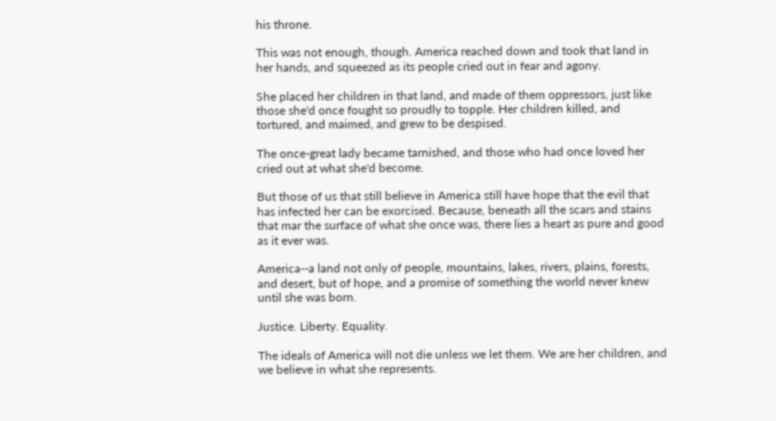his throne.

This was not enough, though. America reached down and took that land in her hands, and squeezed as its people cried out in fear and agony.

She placed her children in that land, and made of them oppressors, just like those she'd once fought so proudly to topple. Her children killed, and tortured, and maimed, and grew to be despised.

The once-great lady became tarnished, and those who had once loved her cried out at what she'd become.

But those of us that still believe in America still have hope that the evil that has infected her can be exorcised. Because, beneath all the scars and stains that mar the surface of what she once was, there lies a heart as pure and good as it ever was.

America--a land not only of people, mountains, lakes, rivers, plains, forests, and desert, but of hope, and a promise of something the world never knew until she was born.

Justice. Liberty. Equality.

The ideals of America will not die unless we let them. We are her children, and we believe in what she represents.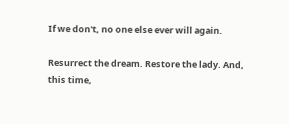If we don't, no one else ever will again.

Resurrect the dream. Restore the lady. And, this time,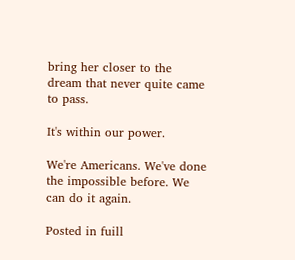bring her closer to the dream that never quite came to pass.

It's within our power.

We're Americans. We've done the impossible before. We can do it again.

Posted in fuill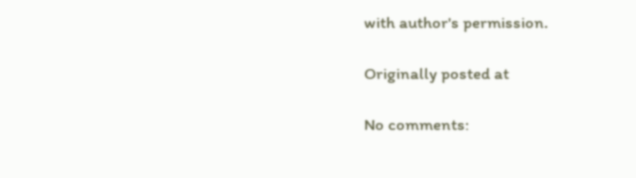with author's permission.

Originally posted at

No comments: